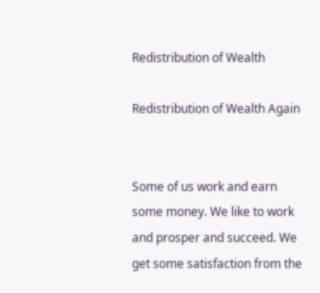Redistribution of Wealth

Redistribution of Wealth Again


Some of us work and earn some money. We like to work and prosper and succeed. We get some satisfaction from the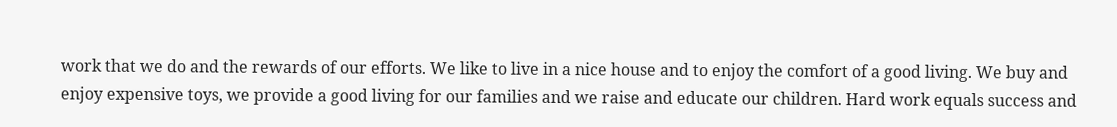work that we do and the rewards of our efforts. We like to live in a nice house and to enjoy the comfort of a good living. We buy and enjoy expensive toys, we provide a good living for our families and we raise and educate our children. Hard work equals success and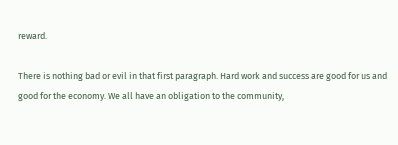reward.

There is nothing bad or evil in that first paragraph. Hard work and success are good for us and good for the economy. We all have an obligation to the community,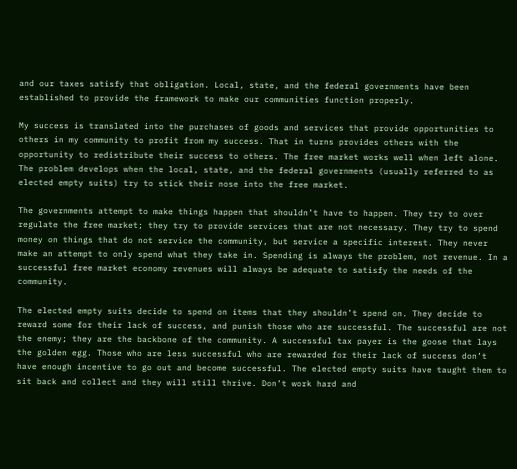and our taxes satisfy that obligation. Local, state, and the federal governments have been established to provide the framework to make our communities function properly.

My success is translated into the purchases of goods and services that provide opportunities to others in my community to profit from my success. That in turns provides others with the opportunity to redistribute their success to others. The free market works well when left alone. The problem develops when the local, state, and the federal governments (usually referred to as elected empty suits) try to stick their nose into the free market.

The governments attempt to make things happen that shouldn’t have to happen. They try to over regulate the free market; they try to provide services that are not necessary. They try to spend money on things that do not service the community, but service a specific interest. They never make an attempt to only spend what they take in. Spending is always the problem, not revenue. In a successful free market economy revenues will always be adequate to satisfy the needs of the community.

The elected empty suits decide to spend on items that they shouldn’t spend on. They decide to reward some for their lack of success, and punish those who are successful. The successful are not the enemy; they are the backbone of the community. A successful tax payer is the goose that lays the golden egg. Those who are less successful who are rewarded for their lack of success don’t have enough incentive to go out and become successful. The elected empty suits have taught them to sit back and collect and they will still thrive. Don’t work hard and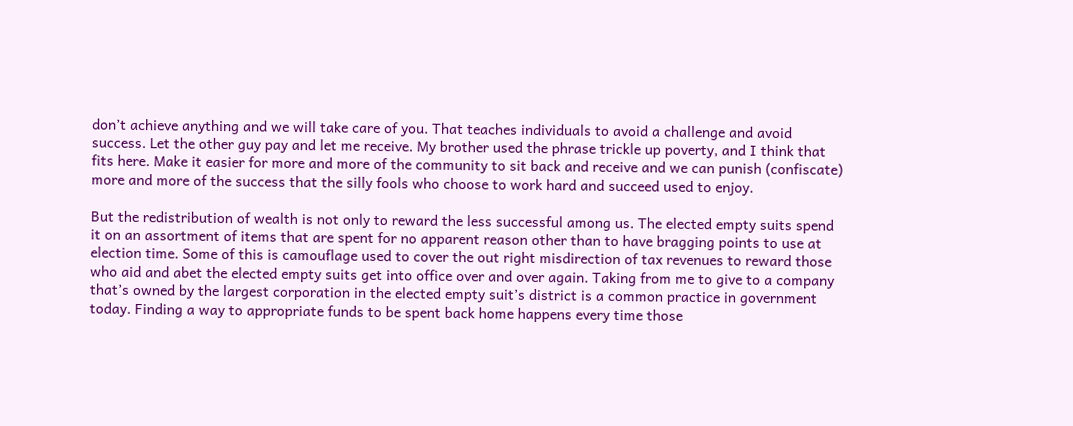don’t achieve anything and we will take care of you. That teaches individuals to avoid a challenge and avoid success. Let the other guy pay and let me receive. My brother used the phrase trickle up poverty, and I think that fits here. Make it easier for more and more of the community to sit back and receive and we can punish (confiscate) more and more of the success that the silly fools who choose to work hard and succeed used to enjoy.

But the redistribution of wealth is not only to reward the less successful among us. The elected empty suits spend it on an assortment of items that are spent for no apparent reason other than to have bragging points to use at election time. Some of this is camouflage used to cover the out right misdirection of tax revenues to reward those who aid and abet the elected empty suits get into office over and over again. Taking from me to give to a company that’s owned by the largest corporation in the elected empty suit’s district is a common practice in government today. Finding a way to appropriate funds to be spent back home happens every time those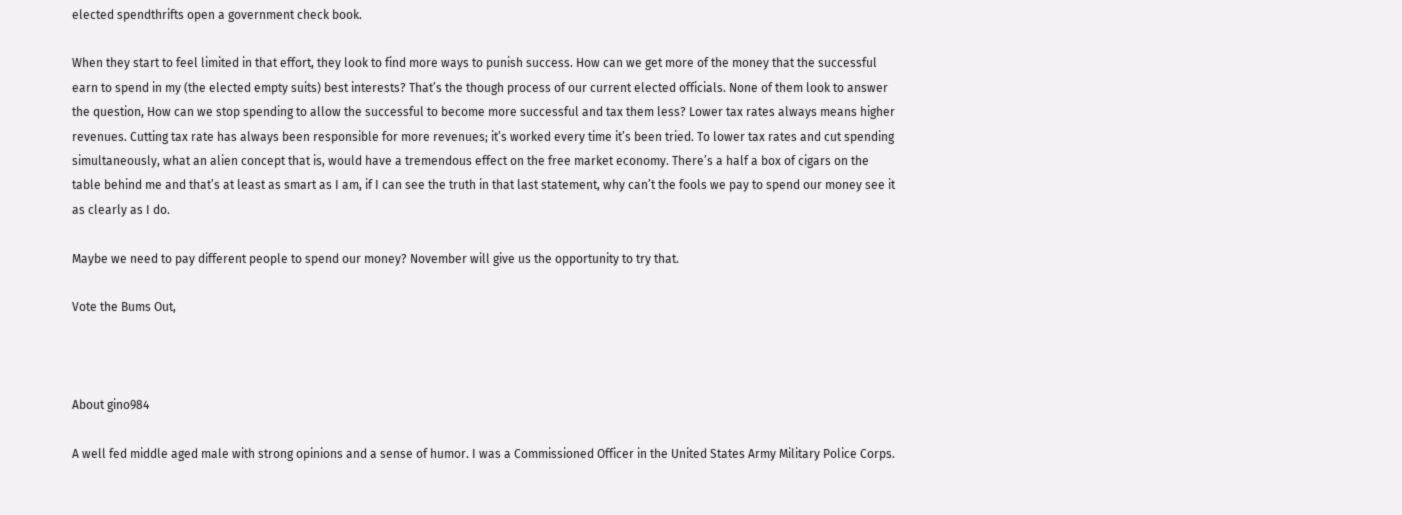elected spendthrifts open a government check book.

When they start to feel limited in that effort, they look to find more ways to punish success. How can we get more of the money that the successful earn to spend in my (the elected empty suits) best interests? That’s the though process of our current elected officials. None of them look to answer the question, How can we stop spending to allow the successful to become more successful and tax them less? Lower tax rates always means higher revenues. Cutting tax rate has always been responsible for more revenues; it’s worked every time it’s been tried. To lower tax rates and cut spending simultaneously, what an alien concept that is, would have a tremendous effect on the free market economy. There’s a half a box of cigars on the table behind me and that’s at least as smart as I am, if I can see the truth in that last statement, why can’t the fools we pay to spend our money see it as clearly as I do.

Maybe we need to pay different people to spend our money? November will give us the opportunity to try that.

Vote the Bums Out,



About gino984

A well fed middle aged male with strong opinions and a sense of humor. I was a Commissioned Officer in the United States Army Military Police Corps.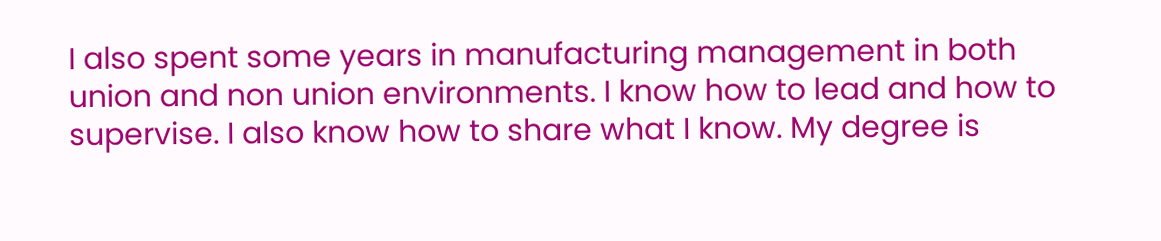I also spent some years in manufacturing management in both union and non union environments. I know how to lead and how to supervise. I also know how to share what I know. My degree is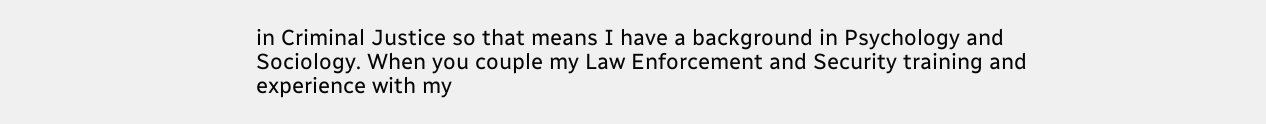in Criminal Justice so that means I have a background in Psychology and Sociology. When you couple my Law Enforcement and Security training and experience with my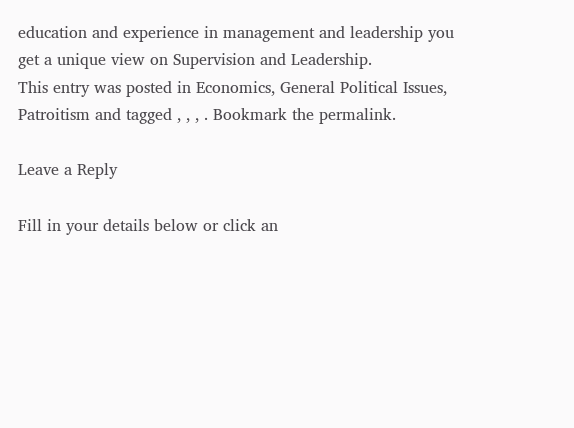education and experience in management and leadership you get a unique view on Supervision and Leadership.
This entry was posted in Economics, General Political Issues, Patroitism and tagged , , , . Bookmark the permalink.

Leave a Reply

Fill in your details below or click an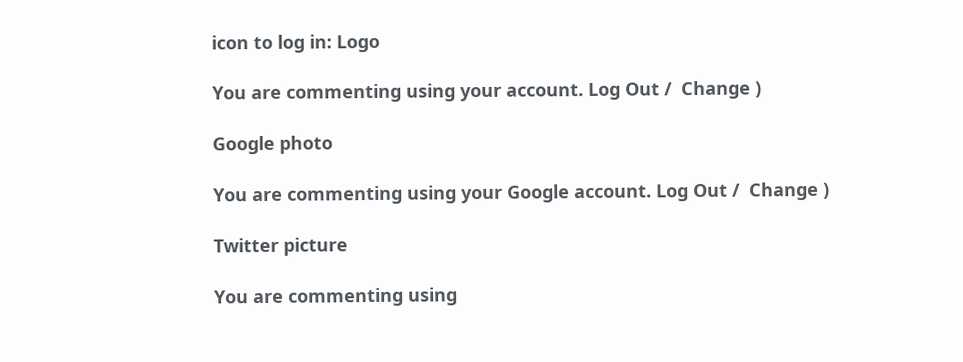icon to log in: Logo

You are commenting using your account. Log Out /  Change )

Google photo

You are commenting using your Google account. Log Out /  Change )

Twitter picture

You are commenting using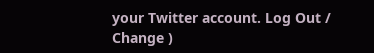your Twitter account. Log Out /  Change )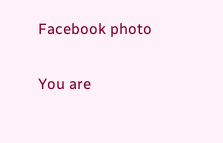Facebook photo

You are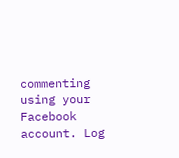commenting using your Facebook account. Log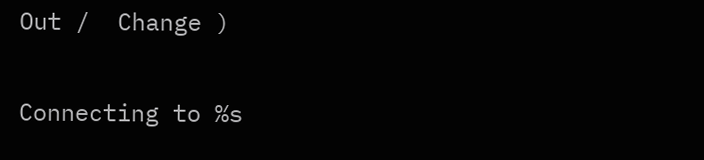Out /  Change )

Connecting to %s